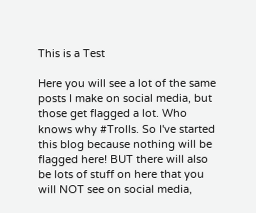This is a Test

Here you will see a lot of the same posts I make on social media, but those get flagged a lot. Who knows why #Trolls. So I've started this blog because nothing will be flagged here! BUT there will also be lots of stuff on here that you will NOT see on social media,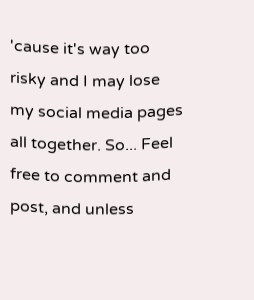'cause it's way too risky and I may lose my social media pages all together. So... Feel free to comment and post, and unless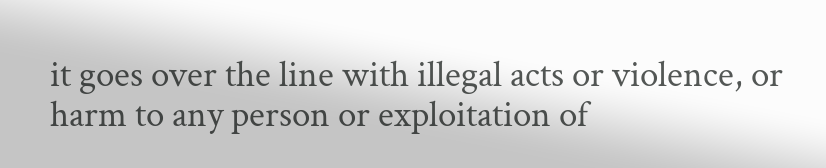it goes over the line with illegal acts or violence, or harm to any person or exploitation of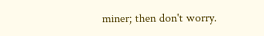miner; then don't worry.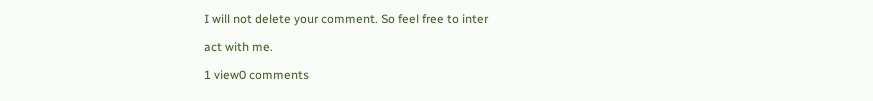I will not delete your comment. So feel free to inter

act with me.

1 view0 comments